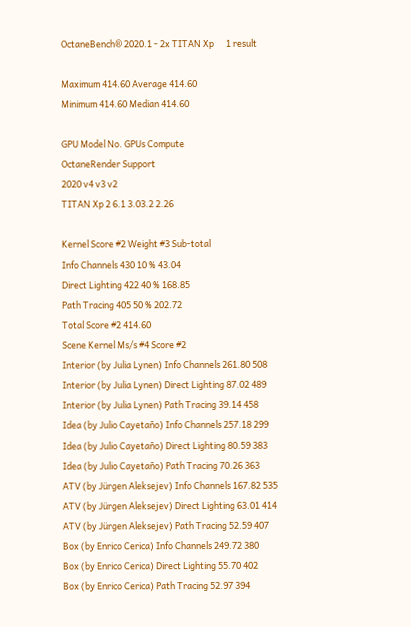OctaneBench® 2020.1 - 2x TITAN Xp      1 result

Maximum 414.60 Average 414.60
Minimum 414.60 Median 414.60

GPU Model No. GPUs Compute
OctaneRender Support
2020 v4 v3 v2
TITAN Xp 2 6.1 3.03.2 2.26

Kernel Score #2 Weight #3 Sub-total
Info Channels 430 10 % 43.04
Direct Lighting 422 40 % 168.85
Path Tracing 405 50 % 202.72
Total Score #2 414.60
Scene Kernel Ms/s #4 Score #2
Interior (by Julia Lynen) Info Channels 261.80 508
Interior (by Julia Lynen) Direct Lighting 87.02 489
Interior (by Julia Lynen) Path Tracing 39.14 458
Idea (by Julio Cayetaño) Info Channels 257.18 299
Idea (by Julio Cayetaño) Direct Lighting 80.59 383
Idea (by Julio Cayetaño) Path Tracing 70.26 363
ATV (by Jürgen Aleksejev) Info Channels 167.82 535
ATV (by Jürgen Aleksejev) Direct Lighting 63.01 414
ATV (by Jürgen Aleksejev) Path Tracing 52.59 407
Box (by Enrico Cerica) Info Channels 249.72 380
Box (by Enrico Cerica) Direct Lighting 55.70 402
Box (by Enrico Cerica) Path Tracing 52.97 394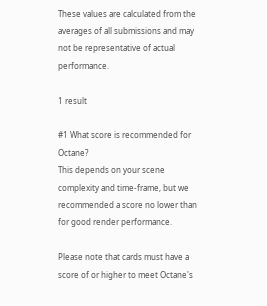These values are calculated from the averages of all submissions and may not be representative of actual performance.

1 result

#1 What score is recommended for Octane?
This depends on your scene complexity and time-frame, but we recommended a score no lower than for good render performance.

Please note that cards must have a score of or higher to meet Octane's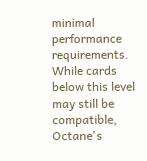minimal performance requirements. While cards below this level may still be compatible, Octane's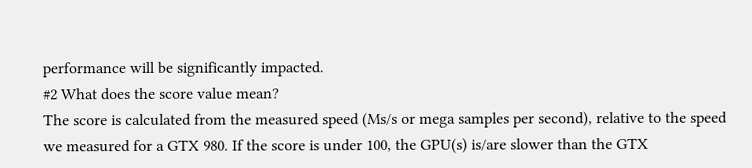performance will be significantly impacted.
#2 What does the score value mean?
The score is calculated from the measured speed (Ms/s or mega samples per second), relative to the speed we measured for a GTX 980. If the score is under 100, the GPU(s) is/are slower than the GTX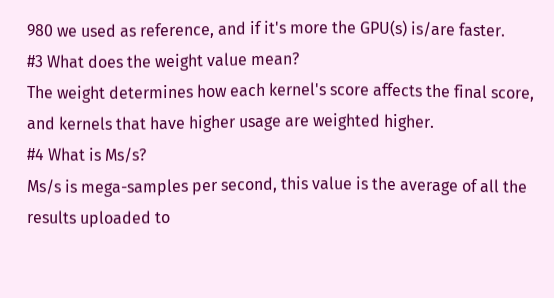980 we used as reference, and if it's more the GPU(s) is/are faster.
#3 What does the weight value mean?
The weight determines how each kernel's score affects the final score, and kernels that have higher usage are weighted higher.
#4 What is Ms/s?
Ms/s is mega-samples per second, this value is the average of all the results uploaded to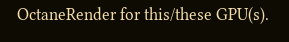OctaneRender for this/these GPU(s).